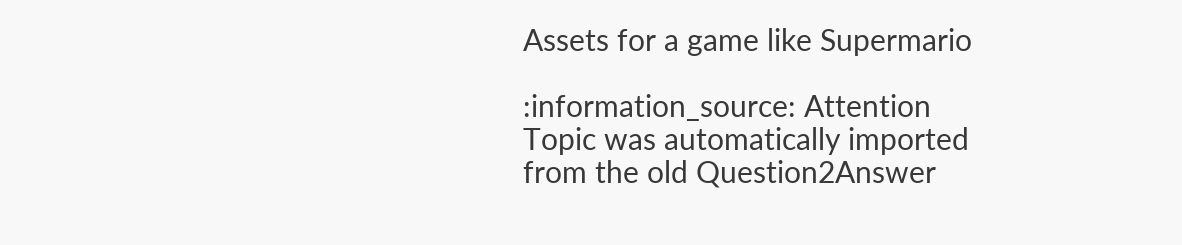Assets for a game like Supermario

:information_source: Attention Topic was automatically imported from the old Question2Answer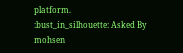platform.
:bust_in_silhouette: Asked By mohsen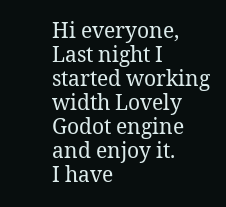Hi everyone,
Last night I started working width Lovely Godot engine and enjoy it.
I have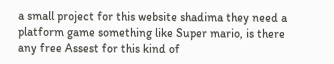a small project for this website shadima they need a platform game something like Super mario, is there any free Assest for this kind of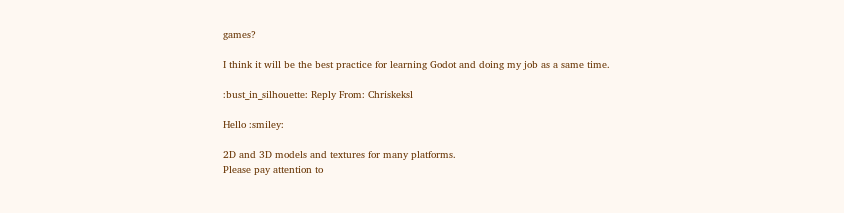games?

I think it will be the best practice for learning Godot and doing my job as a same time.

:bust_in_silhouette: Reply From: Chriskeksl

Hello :smiley:

2D and 3D models and textures for many platforms.
Please pay attention to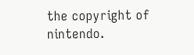the copyright of nintendo.